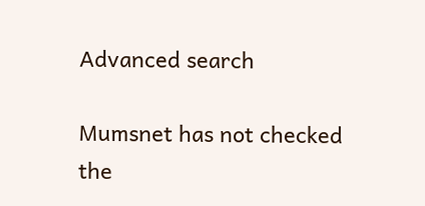Advanced search

Mumsnet has not checked the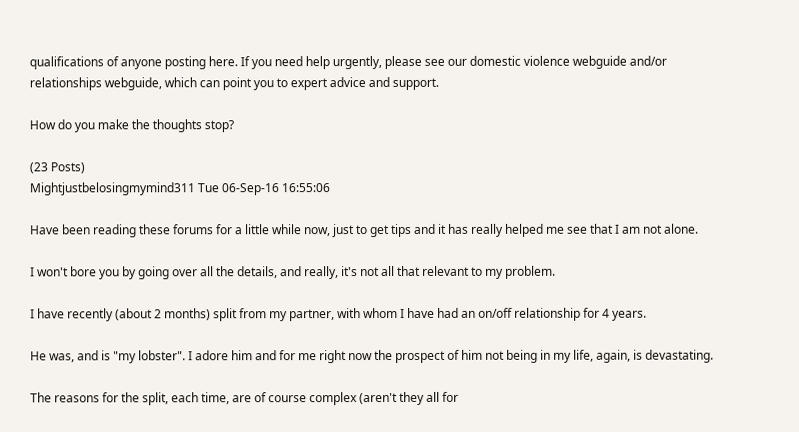qualifications of anyone posting here. If you need help urgently, please see our domestic violence webguide and/or relationships webguide, which can point you to expert advice and support.

How do you make the thoughts stop?

(23 Posts)
Mightjustbelosingmymind311 Tue 06-Sep-16 16:55:06

Have been reading these forums for a little while now, just to get tips and it has really helped me see that I am not alone.

I won't bore you by going over all the details, and really, it's not all that relevant to my problem.

I have recently (about 2 months) split from my partner, with whom I have had an on/off relationship for 4 years.

He was, and is "my lobster". I adore him and for me right now the prospect of him not being in my life, again, is devastating.

The reasons for the split, each time, are of course complex (aren't they all for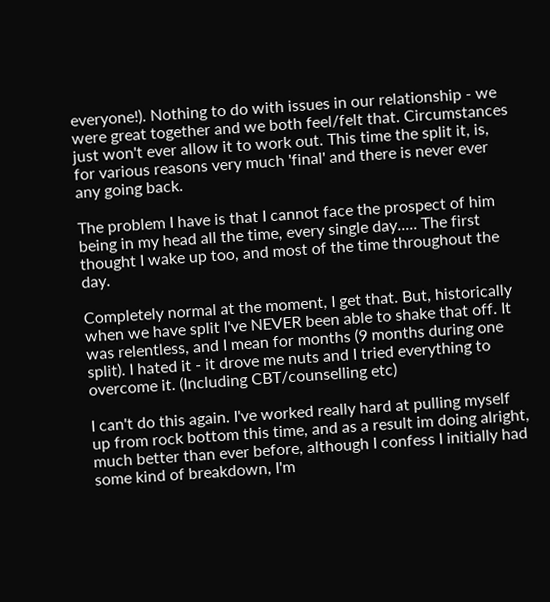everyone!). Nothing to do with issues in our relationship - we were great together and we both feel/felt that. Circumstances just won't ever allow it to work out. This time the split it, is, for various reasons very much 'final' and there is never ever any going back.

The problem I have is that I cannot face the prospect of him being in my head all the time, every single day..... The first thought I wake up too, and most of the time throughout the day.

Completely normal at the moment, I get that. But, historically when we have split I've NEVER been able to shake that off. It was relentless, and I mean for months (9 months during one split). I hated it - it drove me nuts and I tried everything to overcome it. (Including CBT/counselling etc)

I can't do this again. I've worked really hard at pulling myself up from rock bottom this time, and as a result im doing alright, much better than ever before, although I confess I initially had some kind of breakdown, I'm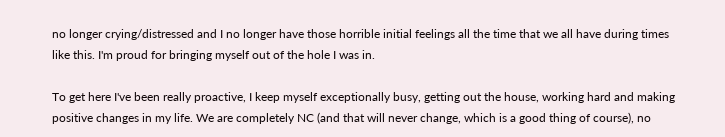no longer crying/distressed and I no longer have those horrible initial feelings all the time that we all have during times like this. I'm proud for bringing myself out of the hole I was in.

To get here I've been really proactive, I keep myself exceptionally busy, getting out the house, working hard and making positive changes in my life. We are completely NC (and that will never change, which is a good thing of course), no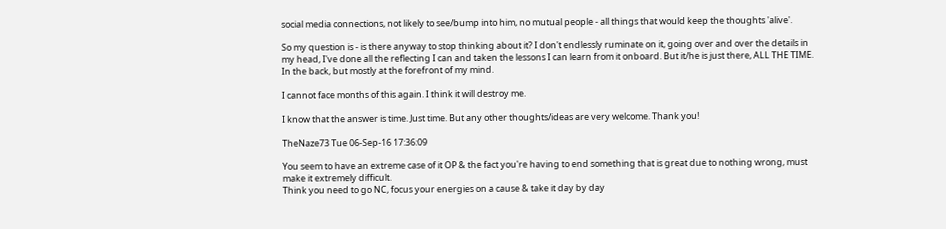social media connections, not likely to see/bump into him, no mutual people - all things that would keep the thoughts 'alive'.

So my question is - is there anyway to stop thinking about it? I don't endlessly ruminate on it, going over and over the details in my head, I've done all the reflecting I can and taken the lessons I can learn from it onboard. But it/he is just there, ALL THE TIME. In the back, but mostly at the forefront of my mind.

I cannot face months of this again. I think it will destroy me.

I know that the answer is time. Just time. But any other thoughts/ideas are very welcome. Thank you!

TheNaze73 Tue 06-Sep-16 17:36:09

You seem to have an extreme case of it OP & the fact you're having to end something that is great due to nothing wrong, must make it extremely difficult.
Think you need to go NC, focus your energies on a cause & take it day by day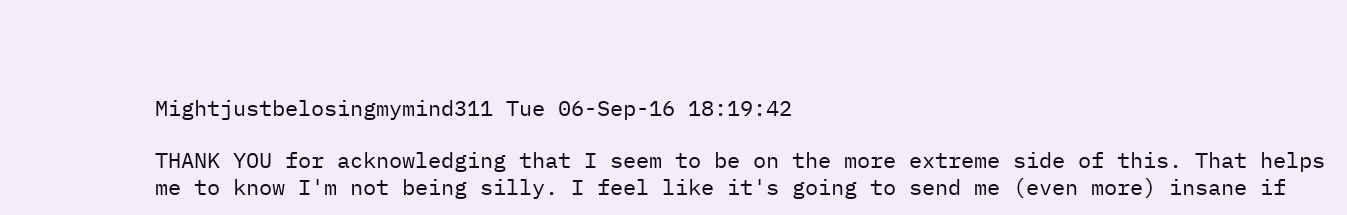Mightjustbelosingmymind311 Tue 06-Sep-16 18:19:42

THANK YOU for acknowledging that I seem to be on the more extreme side of this. That helps me to know I'm not being silly. I feel like it's going to send me (even more) insane if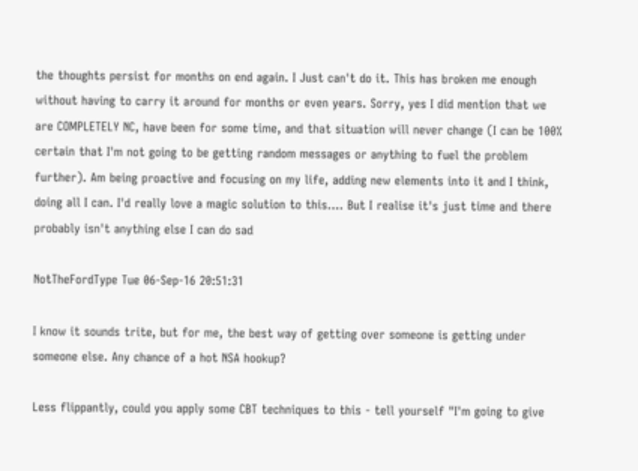the thoughts persist for months on end again. I Just can't do it. This has broken me enough without having to carry it around for months or even years. Sorry, yes I did mention that we are COMPLETELY NC, have been for some time, and that situation will never change (I can be 100% certain that I'm not going to be getting random messages or anything to fuel the problem further). Am being proactive and focusing on my life, adding new elements into it and I think, doing all I can. I'd really love a magic solution to this.... But I realise it's just time and there probably isn't anything else I can do sad

NotTheFordType Tue 06-Sep-16 20:51:31

I know it sounds trite, but for me, the best way of getting over someone is getting under someone else. Any chance of a hot NSA hookup?

Less flippantly, could you apply some CBT techniques to this - tell yourself "I'm going to give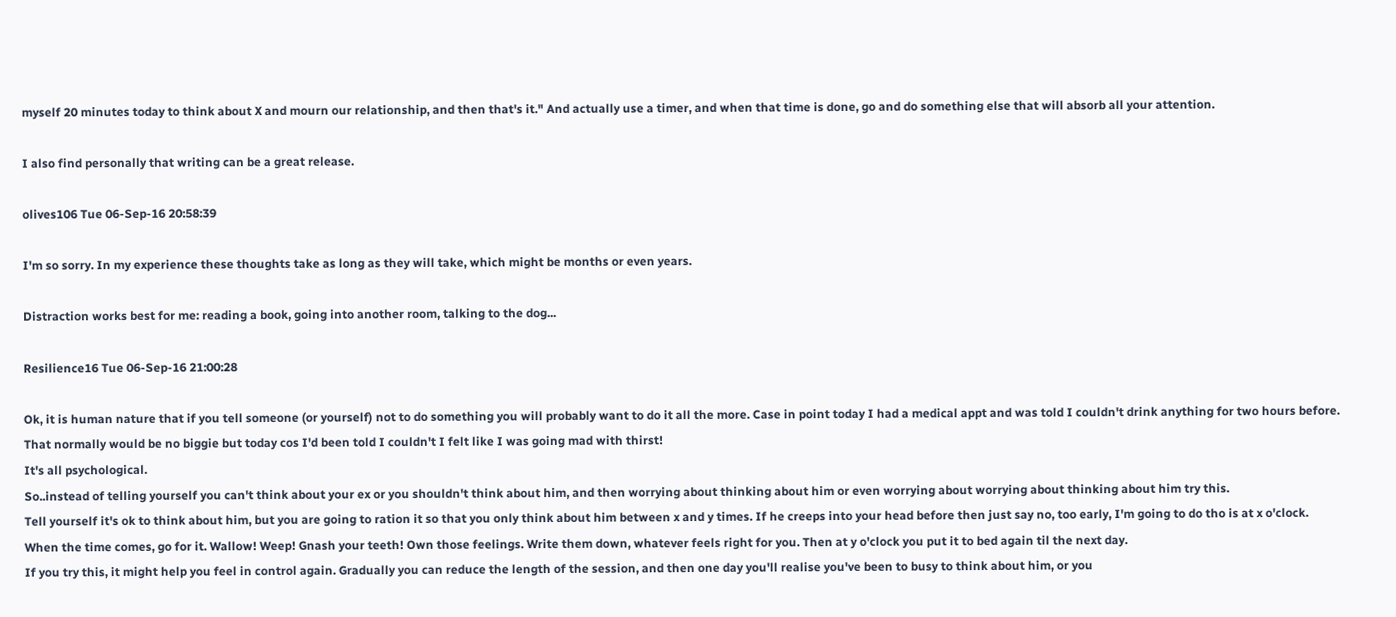myself 20 minutes today to think about X and mourn our relationship, and then that's it." And actually use a timer, and when that time is done, go and do something else that will absorb all your attention.

I also find personally that writing can be a great release.

olives106 Tue 06-Sep-16 20:58:39

I'm so sorry. In my experience these thoughts take as long as they will take, which might be months or even years.

Distraction works best for me: reading a book, going into another room, talking to the dog...

Resilience16 Tue 06-Sep-16 21:00:28

Ok, it is human nature that if you tell someone (or yourself) not to do something you will probably want to do it all the more. Case in point today I had a medical appt and was told I couldn't drink anything for two hours before. That normally would be no biggie but today cos I'd been told I couldn't I felt like I was going mad with thirst!
It's all psychological.
So..instead of telling yourself you can't think about your ex or you shouldn't think about him, and then worrying about thinking about him or even worrying about worrying about thinking about him try this.
Tell yourself it's ok to think about him, but you are going to ration it so that you only think about him between x and y times. If he creeps into your head before then just say no, too early, I'm going to do tho is at x o'clock.
When the time comes, go for it. Wallow! Weep! Gnash your teeth! Own those feelings. Write them down, whatever feels right for you. Then at y o'clock you put it to bed again til the next day.
If you try this, it might help you feel in control again. Gradually you can reduce the length of the session, and then one day you'll realise you've been to busy to think about him, or you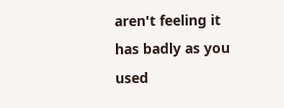aren't feeling it has badly as you used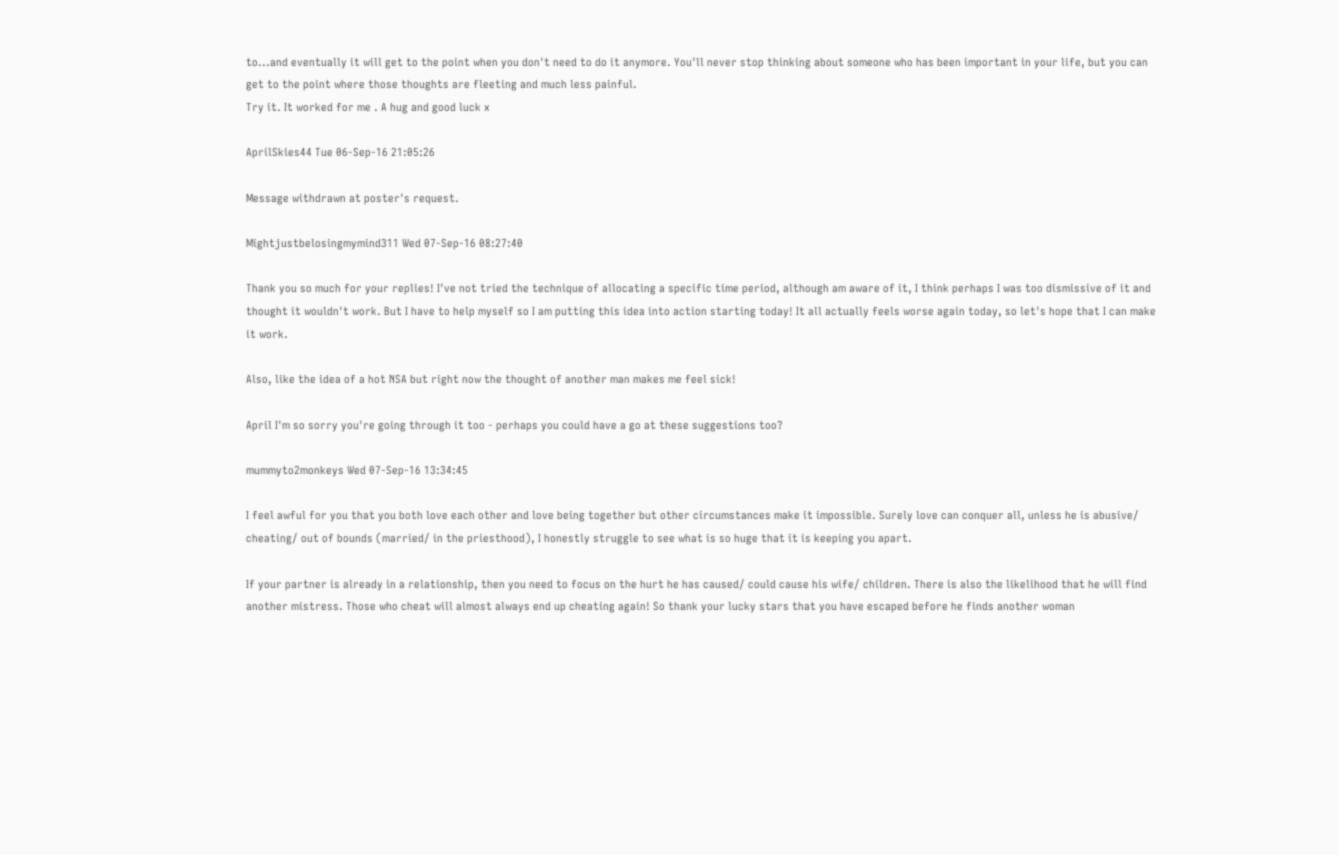to...and eventually it will get to the point when you don't need to do it anymore. You'll never stop thinking about someone who has been important in your life, but you can get to the point where those thoughts are fleeting and much less painful.
Try it. It worked for me . A hug and good luck x

AprilSkies44 Tue 06-Sep-16 21:05:26

Message withdrawn at poster's request.

Mightjustbelosingmymind311 Wed 07-Sep-16 08:27:40

Thank you so much for your replies! I've not tried the technique of allocating a specific time period, although am aware of it, I think perhaps I was too dismissive of it and thought it wouldn't work. But I have to help myself so I am putting this idea into action starting today! It all actually feels worse again today, so let's hope that I can make it work.

Also, like the idea of a hot NSA but right now the thought of another man makes me feel sick!

April I'm so sorry you're going through it too - perhaps you could have a go at these suggestions too?

mummyto2monkeys Wed 07-Sep-16 13:34:45

I feel awful for you that you both love each other and love being together but other circumstances make it impossible. Surely love can conquer all, unless he is abusive/ cheating/ out of bounds (married/ in the priesthood), I honestly struggle to see what is so huge that it is keeping you apart.

If your partner is already in a relationship, then you need to focus on the hurt he has caused/ could cause his wife/ children. There is also the likelihood that he will find another mistress. Those who cheat will almost always end up cheating again! So thank your lucky stars that you have escaped before he finds another woman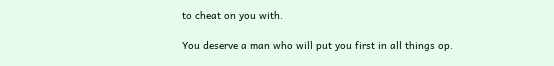to cheat on you with.

You deserve a man who will put you first in all things op.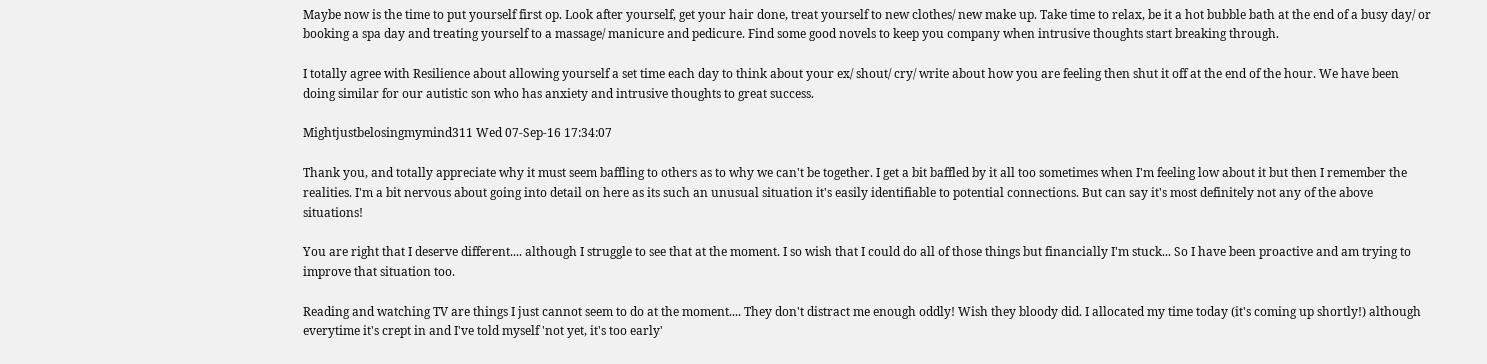Maybe now is the time to put yourself first op. Look after yourself, get your hair done, treat yourself to new clothes/ new make up. Take time to relax, be it a hot bubble bath at the end of a busy day/ or booking a spa day and treating yourself to a massage/ manicure and pedicure. Find some good novels to keep you company when intrusive thoughts start breaking through.

I totally agree with Resilience about allowing yourself a set time each day to think about your ex/ shout/ cry/ write about how you are feeling then shut it off at the end of the hour. We have been doing similar for our autistic son who has anxiety and intrusive thoughts to great success.

Mightjustbelosingmymind311 Wed 07-Sep-16 17:34:07

Thank you, and totally appreciate why it must seem baffling to others as to why we can't be together. I get a bit baffled by it all too sometimes when I'm feeling low about it but then I remember the realities. I'm a bit nervous about going into detail on here as its such an unusual situation it's easily identifiable to potential connections. But can say it's most definitely not any of the above situations!

You are right that I deserve different.... although I struggle to see that at the moment. I so wish that I could do all of those things but financially I'm stuck... So I have been proactive and am trying to improve that situation too.

Reading and watching TV are things I just cannot seem to do at the moment.... They don't distract me enough oddly! Wish they bloody did. I allocated my time today (it's coming up shortly!) although everytime it's crept in and I've told myself 'not yet, it's too early'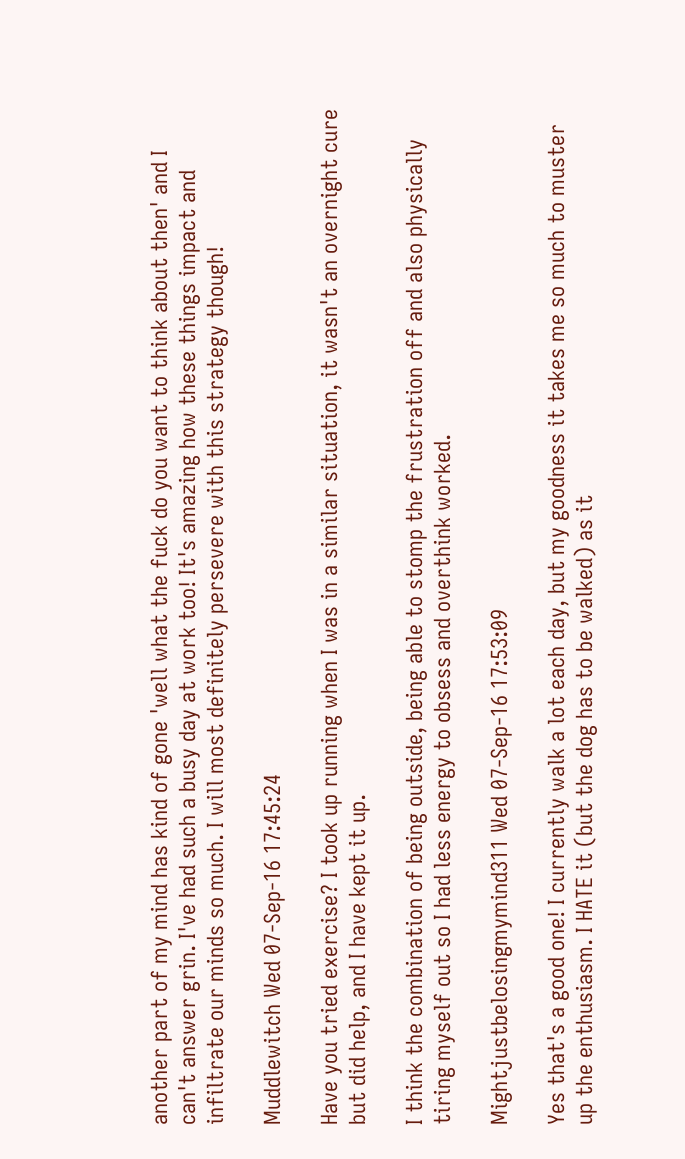another part of my mind has kind of gone 'well what the fuck do you want to think about then' and I can't answer grin. I've had such a busy day at work too! It's amazing how these things impact and infiltrate our minds so much. I will most definitely persevere with this strategy though!

Muddlewitch Wed 07-Sep-16 17:45:24

Have you tried exercise? I took up running when I was in a similar situation, it wasn't an overnight cure but did help, and I have kept it up.

I think the combination of being outside, being able to stomp the frustration off and also physically tiring myself out so I had less energy to obsess and overthink worked.

Mightjustbelosingmymind311 Wed 07-Sep-16 17:53:09

Yes that's a good one! I currently walk a lot each day, but my goodness it takes me so much to muster up the enthusiasm. I HATE it (but the dog has to be walked) as it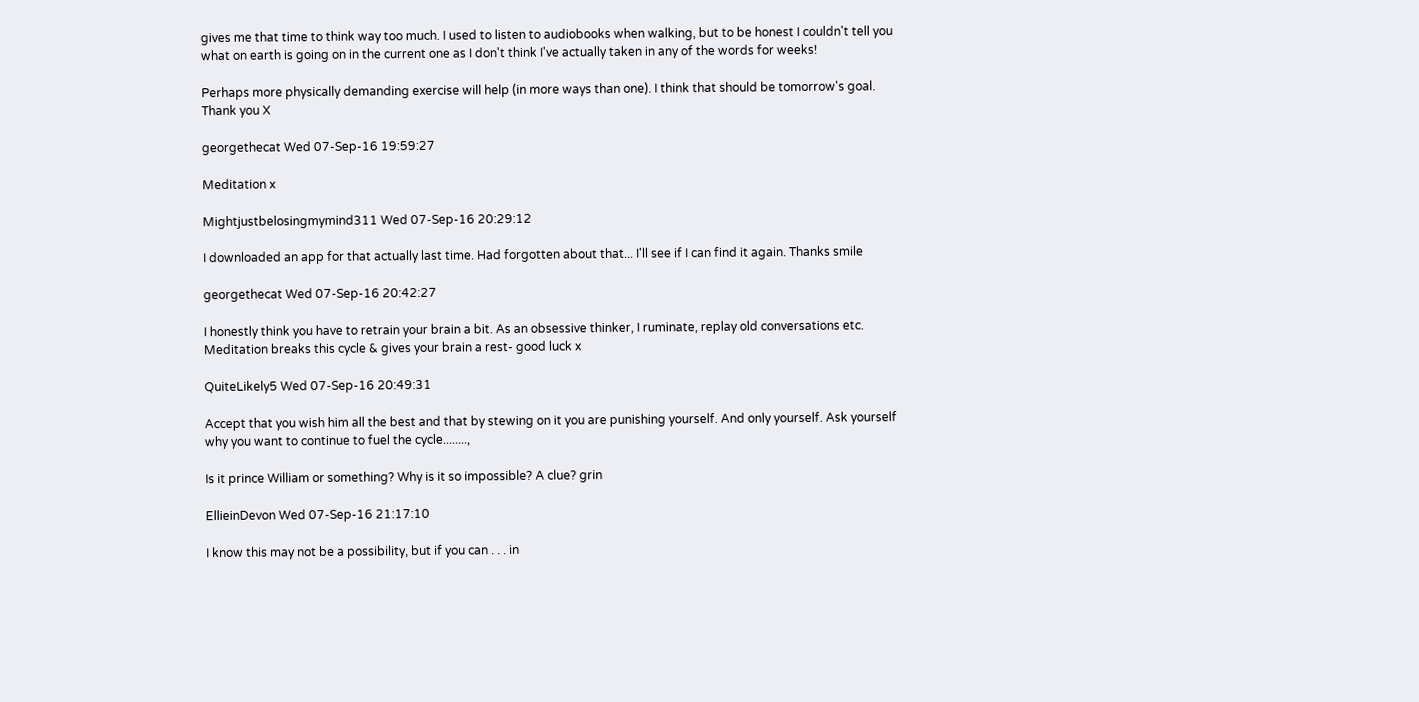gives me that time to think way too much. I used to listen to audiobooks when walking, but to be honest I couldn't tell you what on earth is going on in the current one as I don't think I've actually taken in any of the words for weeks!

Perhaps more physically demanding exercise will help (in more ways than one). I think that should be tomorrow's goal. Thank you X

georgethecat Wed 07-Sep-16 19:59:27

Meditation x

Mightjustbelosingmymind311 Wed 07-Sep-16 20:29:12

I downloaded an app for that actually last time. Had forgotten about that... I'll see if I can find it again. Thanks smile

georgethecat Wed 07-Sep-16 20:42:27

I honestly think you have to retrain your brain a bit. As an obsessive thinker, I ruminate, replay old conversations etc. Meditation breaks this cycle & gives your brain a rest- good luck x

QuiteLikely5 Wed 07-Sep-16 20:49:31

Accept that you wish him all the best and that by stewing on it you are punishing yourself. And only yourself. Ask yourself why you want to continue to fuel the cycle........,

Is it prince William or something? Why is it so impossible? A clue? grin

EllieinDevon Wed 07-Sep-16 21:17:10

I know this may not be a possibility, but if you can . . . in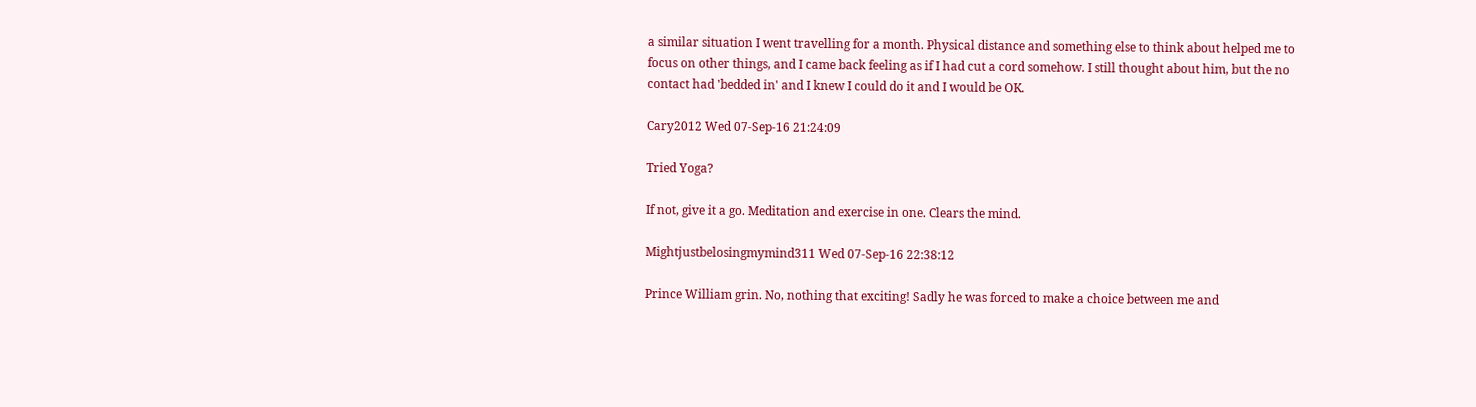a similar situation I went travelling for a month. Physical distance and something else to think about helped me to focus on other things, and I came back feeling as if I had cut a cord somehow. I still thought about him, but the no contact had 'bedded in' and I knew I could do it and I would be OK.

Cary2012 Wed 07-Sep-16 21:24:09

Tried Yoga?

If not, give it a go. Meditation and exercise in one. Clears the mind.

Mightjustbelosingmymind311 Wed 07-Sep-16 22:38:12

Prince William grin. No, nothing that exciting! Sadly he was forced to make a choice between me and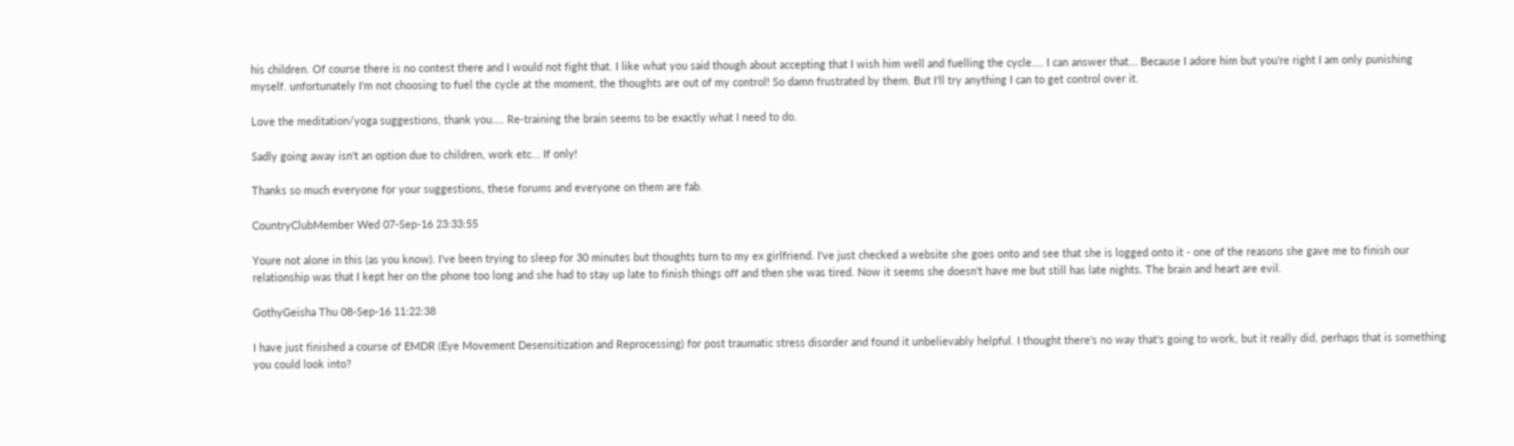his children. Of course there is no contest there and I would not fight that. I like what you said though about accepting that I wish him well and fuelling the cycle.... I can answer that... Because I adore him but you're right I am only punishing myself. unfortunately I'm not choosing to fuel the cycle at the moment, the thoughts are out of my control! So damn frustrated by them. But I'll try anything I can to get control over it.

Love the meditation/yoga suggestions, thank you.... Re-training the brain seems to be exactly what I need to do.

Sadly going away isn't an option due to children, work etc... If only!

Thanks so much everyone for your suggestions, these forums and everyone on them are fab.

CountryClubMember Wed 07-Sep-16 23:33:55

Youre not alone in this (as you know). I've been trying to sleep for 30 minutes but thoughts turn to my ex girlfriend. I've just checked a website she goes onto and see that she is logged onto it - one of the reasons she gave me to finish our relationship was that I kept her on the phone too long and she had to stay up late to finish things off and then she was tired. Now it seems she doesn't have me but still has late nights. The brain and heart are evil.

GothyGeisha Thu 08-Sep-16 11:22:38

I have just finished a course of EMDR (Eye Movement Desensitization and Reprocessing) for post traumatic stress disorder and found it unbelievably helpful. I thought there's no way that's going to work, but it really did, perhaps that is something you could look into?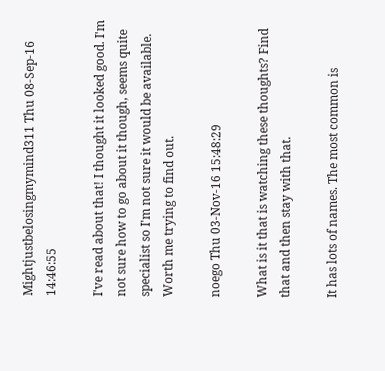Mightjustbelosingmymind311 Thu 08-Sep-16 14:46:55

I've read about that! I thought it looked good. I'm not sure how to go about it though, seems quite specialist so I'm not sure it would be available. Worth me trying to find out.

noego Thu 03-Nov-16 15:48:29

What is it that is watching these thoughts? Find that and then stay with that.

It has lots of names. The most common is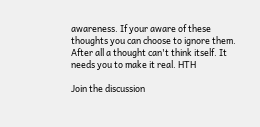awareness. If your aware of these thoughts you can choose to ignore them. After all a thought can't think itself. It needs you to make it real. HTH

Join the discussion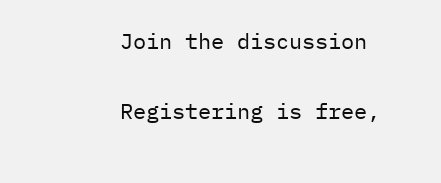Join the discussion

Registering is free,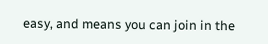easy, and means you can join in the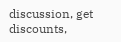discussion, get discounts,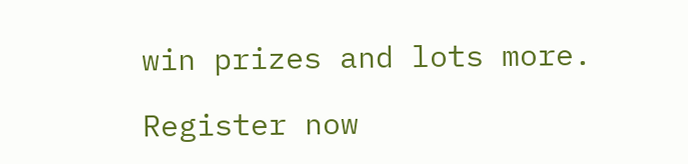win prizes and lots more.

Register now